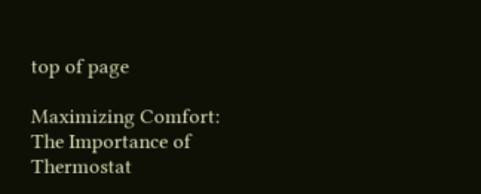top of page

Maximizing Comfort: The Importance of Thermostat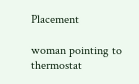Placement

woman pointing to thermostat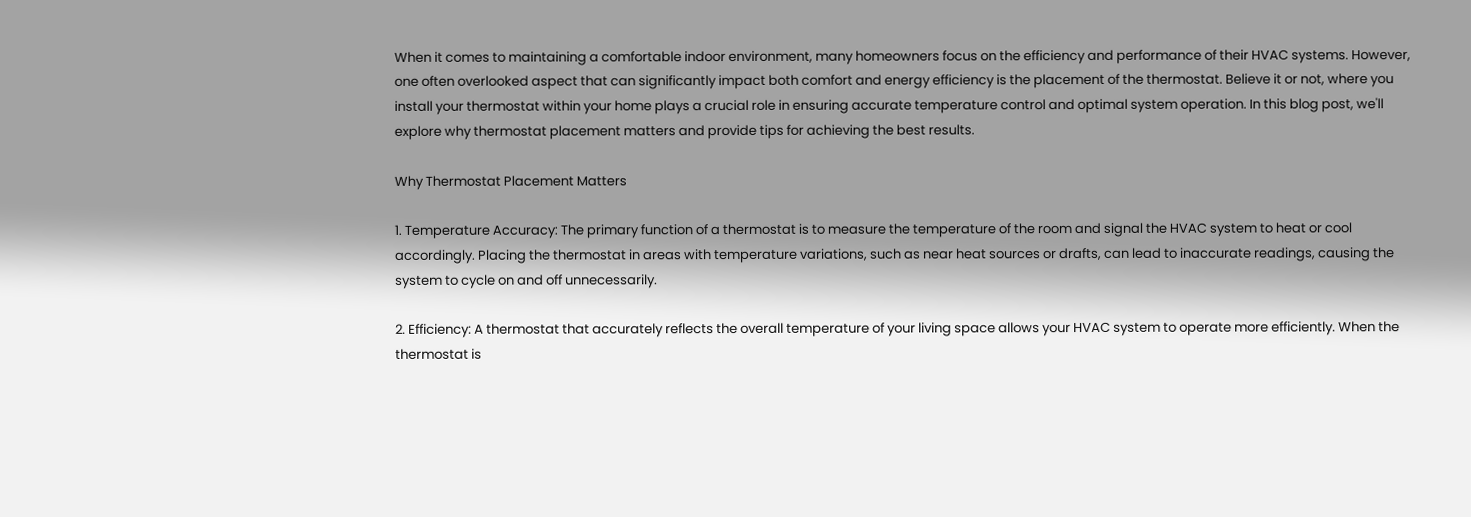When it comes to maintaining a comfortable indoor environment, many homeowners focus on the efficiency and performance of their HVAC systems. However, one often overlooked aspect that can significantly impact both comfort and energy efficiency is the placement of the thermostat. Believe it or not, where you install your thermostat within your home plays a crucial role in ensuring accurate temperature control and optimal system operation. In this blog post, we'll explore why thermostat placement matters and provide tips for achieving the best results.

Why Thermostat Placement Matters

1. Temperature Accuracy: The primary function of a thermostat is to measure the temperature of the room and signal the HVAC system to heat or cool accordingly. Placing the thermostat in areas with temperature variations, such as near heat sources or drafts, can lead to inaccurate readings, causing the system to cycle on and off unnecessarily.

2. Efficiency: A thermostat that accurately reflects the overall temperature of your living space allows your HVAC system to operate more efficiently. When the thermostat is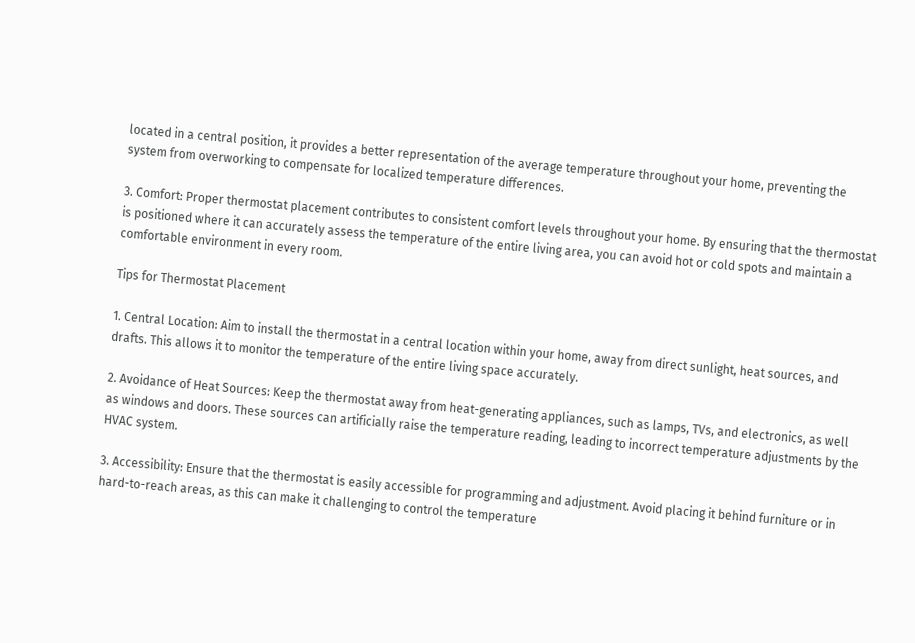located in a central position, it provides a better representation of the average temperature throughout your home, preventing the system from overworking to compensate for localized temperature differences.

3. Comfort: Proper thermostat placement contributes to consistent comfort levels throughout your home. By ensuring that the thermostat is positioned where it can accurately assess the temperature of the entire living area, you can avoid hot or cold spots and maintain a comfortable environment in every room.

Tips for Thermostat Placement

1. Central Location: Aim to install the thermostat in a central location within your home, away from direct sunlight, heat sources, and drafts. This allows it to monitor the temperature of the entire living space accurately.

2. Avoidance of Heat Sources: Keep the thermostat away from heat-generating appliances, such as lamps, TVs, and electronics, as well as windows and doors. These sources can artificially raise the temperature reading, leading to incorrect temperature adjustments by the HVAC system.

3. Accessibility: Ensure that the thermostat is easily accessible for programming and adjustment. Avoid placing it behind furniture or in hard-to-reach areas, as this can make it challenging to control the temperature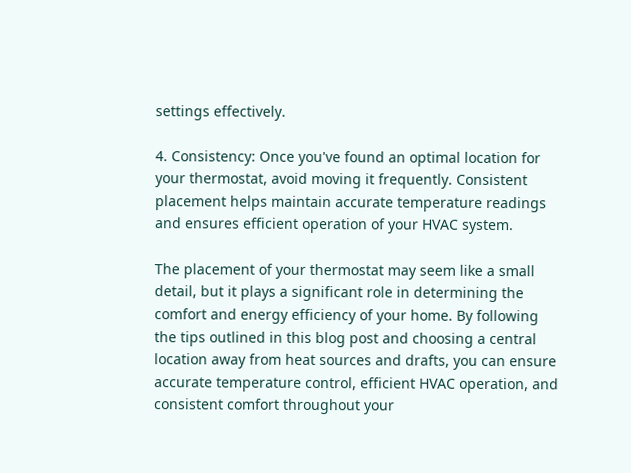settings effectively.

4. Consistency: Once you've found an optimal location for your thermostat, avoid moving it frequently. Consistent placement helps maintain accurate temperature readings and ensures efficient operation of your HVAC system.

The placement of your thermostat may seem like a small detail, but it plays a significant role in determining the comfort and energy efficiency of your home. By following the tips outlined in this blog post and choosing a central location away from heat sources and drafts, you can ensure accurate temperature control, efficient HVAC operation, and consistent comfort throughout your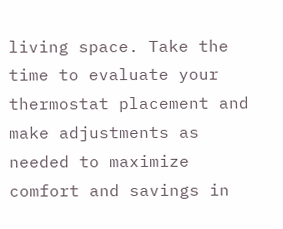living space. Take the time to evaluate your thermostat placement and make adjustments as needed to maximize comfort and savings in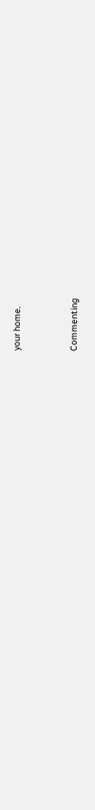your home.


Commenting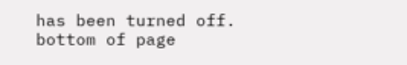has been turned off.
bottom of page